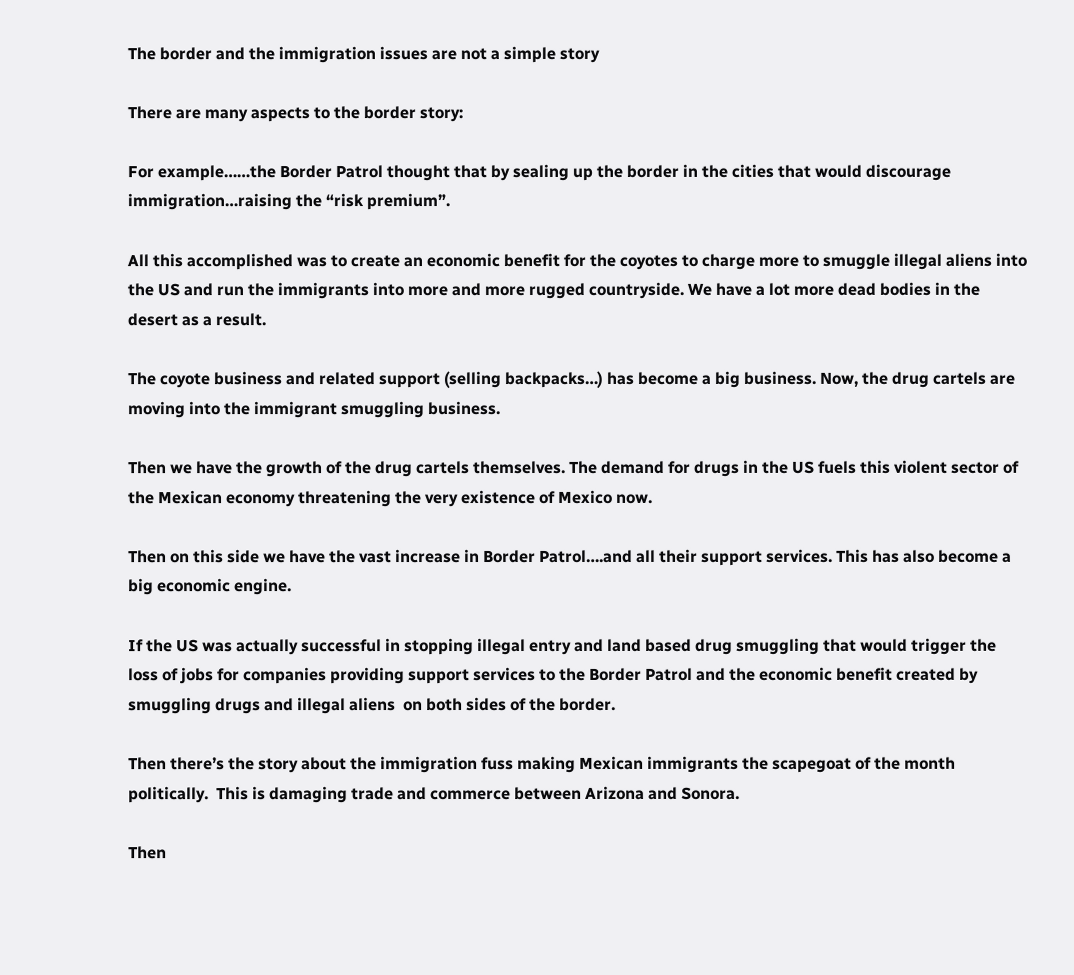The border and the immigration issues are not a simple story

There are many aspects to the border story:

For example……the Border Patrol thought that by sealing up the border in the cities that would discourage immigration…raising the “risk premium”.

All this accomplished was to create an economic benefit for the coyotes to charge more to smuggle illegal aliens into the US and run the immigrants into more and more rugged countryside. We have a lot more dead bodies in the desert as a result.

The coyote business and related support (selling backpacks…) has become a big business. Now, the drug cartels are moving into the immigrant smuggling business.

Then we have the growth of the drug cartels themselves. The demand for drugs in the US fuels this violent sector of the Mexican economy threatening the very existence of Mexico now.

Then on this side we have the vast increase in Border Patrol….and all their support services. This has also become a big economic engine.

If the US was actually successful in stopping illegal entry and land based drug smuggling that would trigger the loss of jobs for companies providing support services to the Border Patrol and the economic benefit created by smuggling drugs and illegal aliens  on both sides of the border.

Then there’s the story about the immigration fuss making Mexican immigrants the scapegoat of the month politically.  This is damaging trade and commerce between Arizona and Sonora.

Then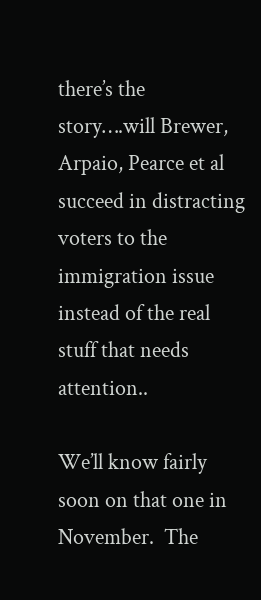there’s the story….will Brewer, Arpaio, Pearce et al succeed in distracting voters to the immigration issue instead of the real stuff that needs attention..

We’ll know fairly soon on that one in November.  The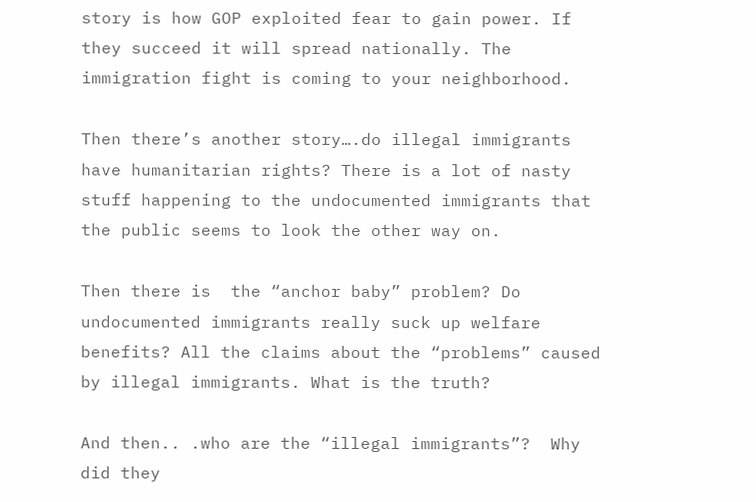story is how GOP exploited fear to gain power. If they succeed it will spread nationally. The immigration fight is coming to your neighborhood.

Then there’s another story….do illegal immigrants have humanitarian rights? There is a lot of nasty stuff happening to the undocumented immigrants that the public seems to look the other way on.

Then there is  the “anchor baby” problem? Do undocumented immigrants really suck up welfare benefits? All the claims about the “problems” caused by illegal immigrants. What is the truth?

And then.. .who are the “illegal immigrants”?  Why did they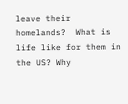leave their homelands?  What is life like for them in the US? Why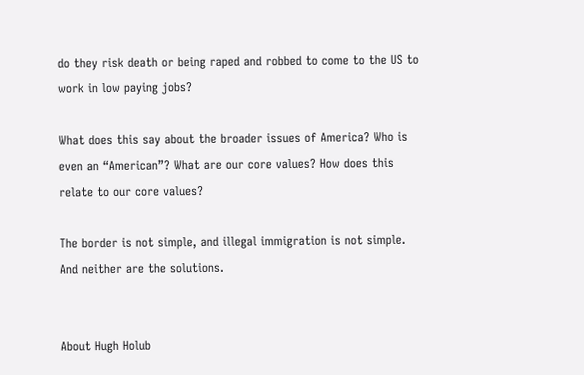do they risk death or being raped and robbed to come to the US to work in low paying jobs?

What does this say about the broader issues of America? Who is even an “American”? What are our core values? How does this relate to our core values?

The border is not simple, and illegal immigration is not simple. And neither are the solutions.


About Hugh Holub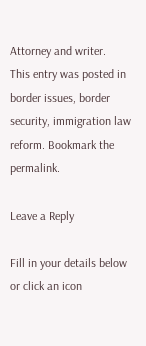Attorney and writer.
This entry was posted in border issues, border security, immigration law reform. Bookmark the permalink.

Leave a Reply

Fill in your details below or click an icon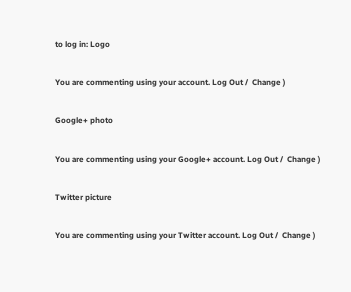to log in: Logo

You are commenting using your account. Log Out /  Change )

Google+ photo

You are commenting using your Google+ account. Log Out /  Change )

Twitter picture

You are commenting using your Twitter account. Log Out /  Change )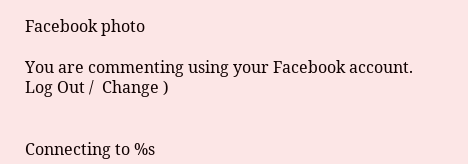Facebook photo

You are commenting using your Facebook account. Log Out /  Change )


Connecting to %s